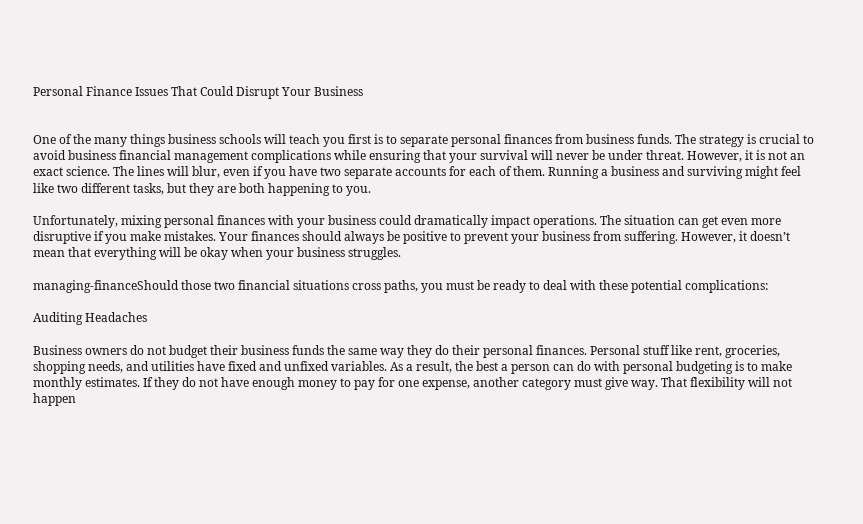Personal Finance Issues That Could Disrupt Your Business


One of the many things business schools will teach you first is to separate personal finances from business funds. The strategy is crucial to avoid business financial management complications while ensuring that your survival will never be under threat. However, it is not an exact science. The lines will blur, even if you have two separate accounts for each of them. Running a business and surviving might feel like two different tasks, but they are both happening to you.

Unfortunately, mixing personal finances with your business could dramatically impact operations. The situation can get even more disruptive if you make mistakes. Your finances should always be positive to prevent your business from suffering. However, it doesn’t mean that everything will be okay when your business struggles.

managing-financeShould those two financial situations cross paths, you must be ready to deal with these potential complications:

Auditing Headaches

Business owners do not budget their business funds the same way they do their personal finances. Personal stuff like rent, groceries, shopping needs, and utilities have fixed and unfixed variables. As a result, the best a person can do with personal budgeting is to make monthly estimates. If they do not have enough money to pay for one expense, another category must give way. That flexibility will not happen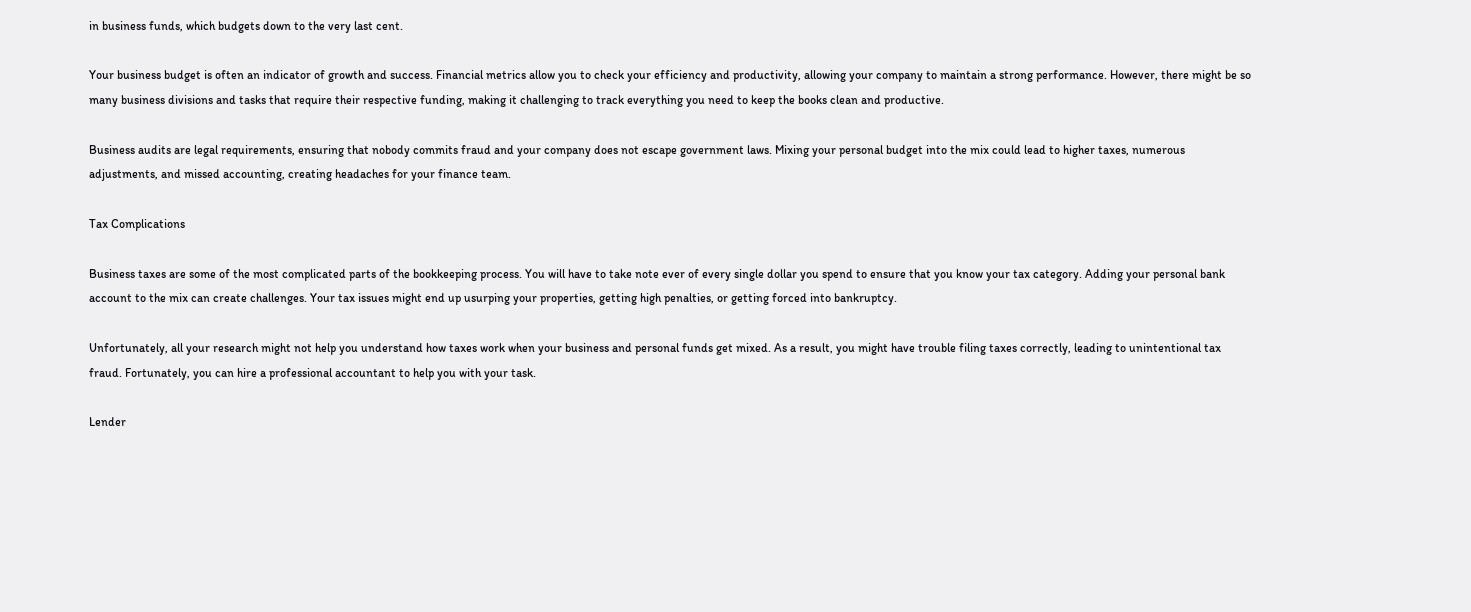in business funds, which budgets down to the very last cent.

Your business budget is often an indicator of growth and success. Financial metrics allow you to check your efficiency and productivity, allowing your company to maintain a strong performance. However, there might be so many business divisions and tasks that require their respective funding, making it challenging to track everything you need to keep the books clean and productive.

Business audits are legal requirements, ensuring that nobody commits fraud and your company does not escape government laws. Mixing your personal budget into the mix could lead to higher taxes, numerous adjustments, and missed accounting, creating headaches for your finance team.

Tax Complications

Business taxes are some of the most complicated parts of the bookkeeping process. You will have to take note ever of every single dollar you spend to ensure that you know your tax category. Adding your personal bank account to the mix can create challenges. Your tax issues might end up usurping your properties, getting high penalties, or getting forced into bankruptcy.

Unfortunately, all your research might not help you understand how taxes work when your business and personal funds get mixed. As a result, you might have trouble filing taxes correctly, leading to unintentional tax fraud. Fortunately, you can hire a professional accountant to help you with your task.

Lender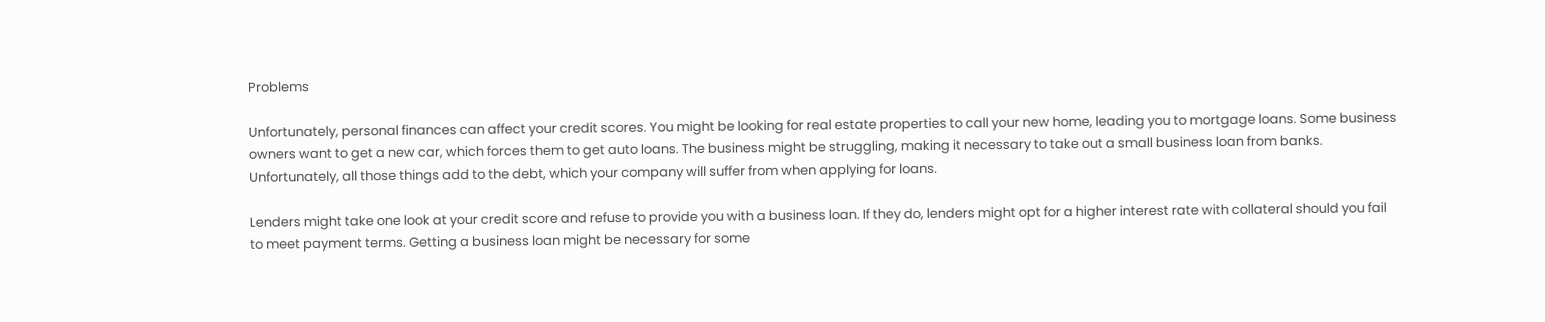Problems

Unfortunately, personal finances can affect your credit scores. You might be looking for real estate properties to call your new home, leading you to mortgage loans. Some business owners want to get a new car, which forces them to get auto loans. The business might be struggling, making it necessary to take out a small business loan from banks. Unfortunately, all those things add to the debt, which your company will suffer from when applying for loans.

Lenders might take one look at your credit score and refuse to provide you with a business loan. If they do, lenders might opt for a higher interest rate with collateral should you fail to meet payment terms. Getting a business loan might be necessary for some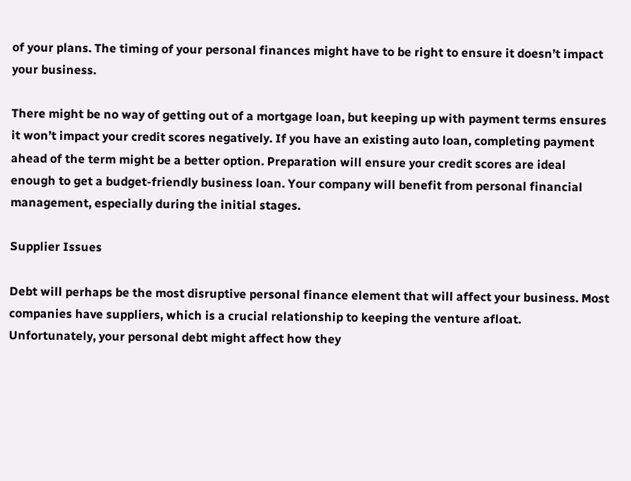of your plans. The timing of your personal finances might have to be right to ensure it doesn’t impact your business.

There might be no way of getting out of a mortgage loan, but keeping up with payment terms ensures it won’t impact your credit scores negatively. If you have an existing auto loan, completing payment ahead of the term might be a better option. Preparation will ensure your credit scores are ideal enough to get a budget-friendly business loan. Your company will benefit from personal financial management, especially during the initial stages.

Supplier Issues

Debt will perhaps be the most disruptive personal finance element that will affect your business. Most companies have suppliers, which is a crucial relationship to keeping the venture afloat. Unfortunately, your personal debt might affect how they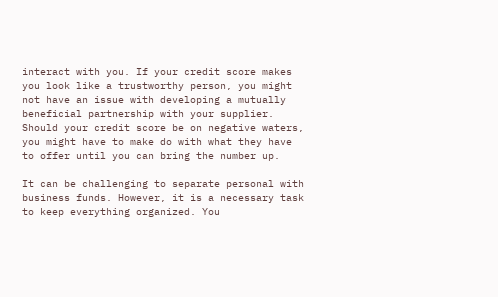interact with you. If your credit score makes you look like a trustworthy person, you might not have an issue with developing a mutually beneficial partnership with your supplier. Should your credit score be on negative waters, you might have to make do with what they have to offer until you can bring the number up.

It can be challenging to separate personal with business funds. However, it is a necessary task to keep everything organized. You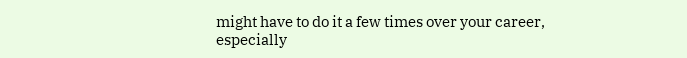might have to do it a few times over your career, especially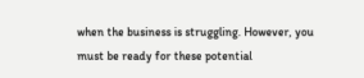when the business is struggling. However, you must be ready for these potential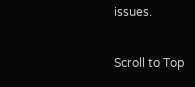issues.

Scroll to Top